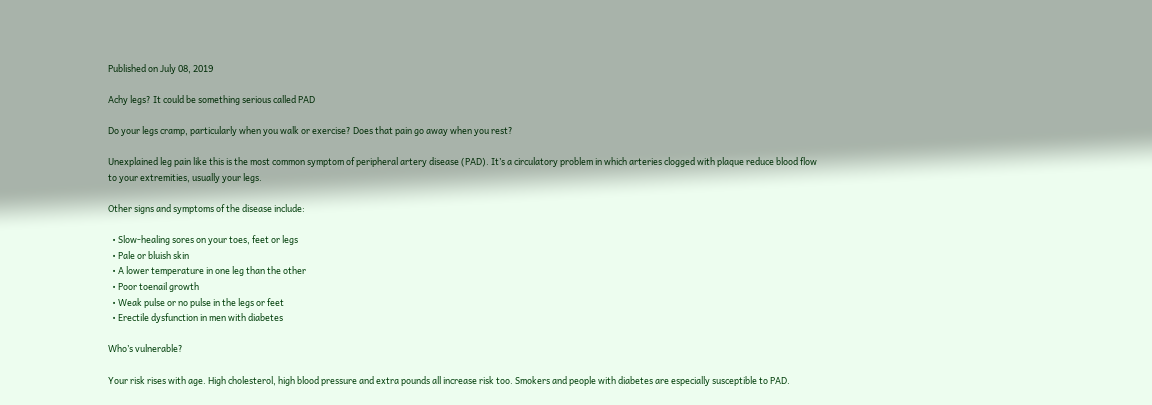Published on July 08, 2019

Achy legs? It could be something serious called PAD

Do your legs cramp, particularly when you walk or exercise? Does that pain go away when you rest?

Unexplained leg pain like this is the most common symptom of peripheral artery disease (PAD). It’s a circulatory problem in which arteries clogged with plaque reduce blood flow to your extremities, usually your legs.

Other signs and symptoms of the disease include:

  • Slow-healing sores on your toes, feet or legs
  • Pale or bluish skin
  • A lower temperature in one leg than the other
  • Poor toenail growth
  • Weak pulse or no pulse in the legs or feet
  • Erectile dysfunction in men with diabetes

Who’s vulnerable?

Your risk rises with age. High cholesterol, high blood pressure and extra pounds all increase risk too. Smokers and people with diabetes are especially susceptible to PAD.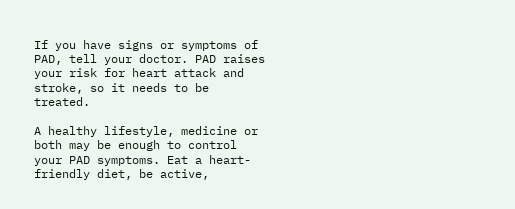If you have signs or symptoms of PAD, tell your doctor. PAD raises your risk for heart attack and stroke, so it needs to be treated.

A healthy lifestyle, medicine or both may be enough to control your PAD symptoms. Eat a heart-friendly diet, be active,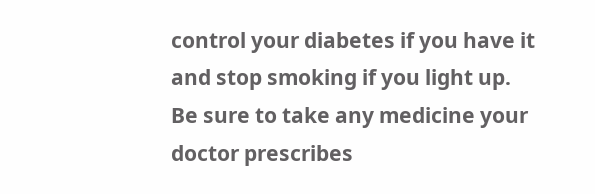control your diabetes if you have it and stop smoking if you light up. Be sure to take any medicine your doctor prescribes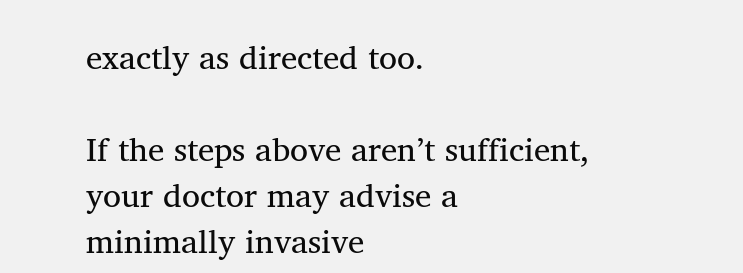exactly as directed too.

If the steps above aren’t sufficient, your doctor may advise a minimally invasive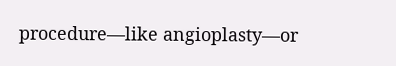procedure—like angioplasty—or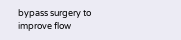bypass surgery to improve flow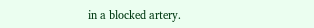in a blocked artery.